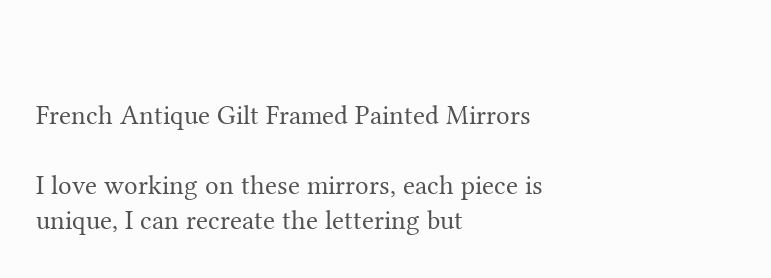French Antique Gilt Framed Painted Mirrors

I love working on these mirrors, each piece is unique, I can recreate the lettering but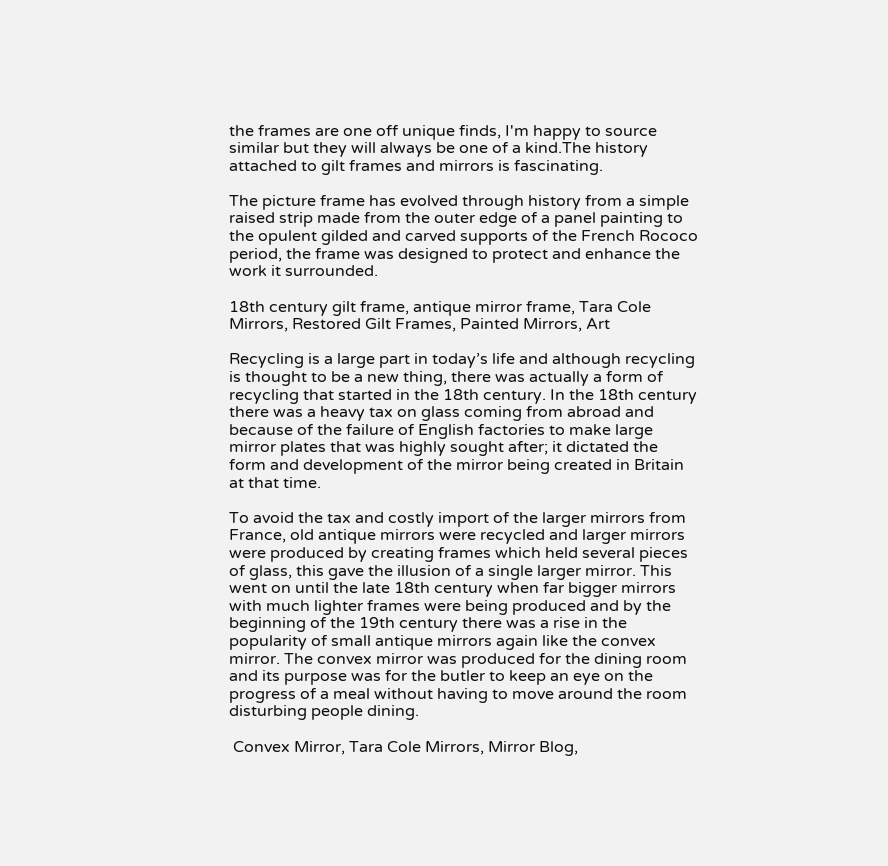the frames are one off unique finds, I'm happy to source similar but they will always be one of a kind.The history attached to gilt frames and mirrors is fascinating.

The picture frame has evolved through history from a simple raised strip made from the outer edge of a panel painting to the opulent gilded and carved supports of the French Rococo period, the frame was designed to protect and enhance the work it surrounded.

18th century gilt frame, antique mirror frame, Tara Cole Mirrors, Restored Gilt Frames, Painted Mirrors, Art

Recycling is a large part in today’s life and although recycling is thought to be a new thing, there was actually a form of recycling that started in the 18th century. In the 18th century there was a heavy tax on glass coming from abroad and because of the failure of English factories to make large mirror plates that was highly sought after; it dictated the form and development of the mirror being created in Britain at that time.

To avoid the tax and costly import of the larger mirrors from France, old antique mirrors were recycled and larger mirrors were produced by creating frames which held several pieces of glass, this gave the illusion of a single larger mirror. This went on until the late 18th century when far bigger mirrors with much lighter frames were being produced and by the beginning of the 19th century there was a rise in the popularity of small antique mirrors again like the convex mirror. The convex mirror was produced for the dining room and its purpose was for the butler to keep an eye on the progress of a meal without having to move around the room disturbing people dining.

 Convex Mirror, Tara Cole Mirrors, Mirror Blog,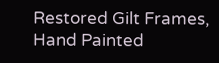Restored Gilt Frames, Hand Painted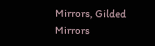Mirrors, Gilded Mirrors